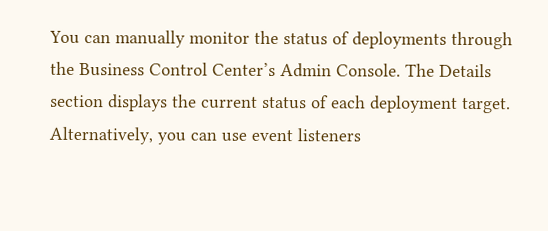You can manually monitor the status of deployments through the Business Control Center’s Admin Console. The Details section displays the current status of each deployment target. Alternatively, you can use event listeners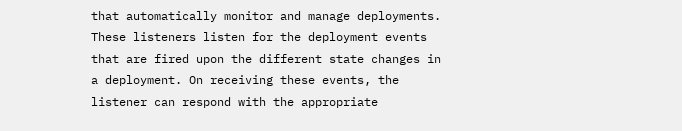that automatically monitor and manage deployments. These listeners listen for the deployment events that are fired upon the different state changes in a deployment. On receiving these events, the listener can respond with the appropriate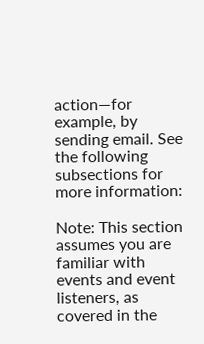action—for example, by sending email. See the following subsections for more information:

Note: This section assumes you are familiar with events and event listeners, as covered in the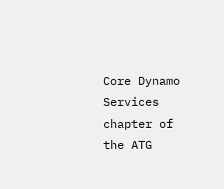Core Dynamo Services chapter of the ATG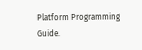Platform Programming Guide.